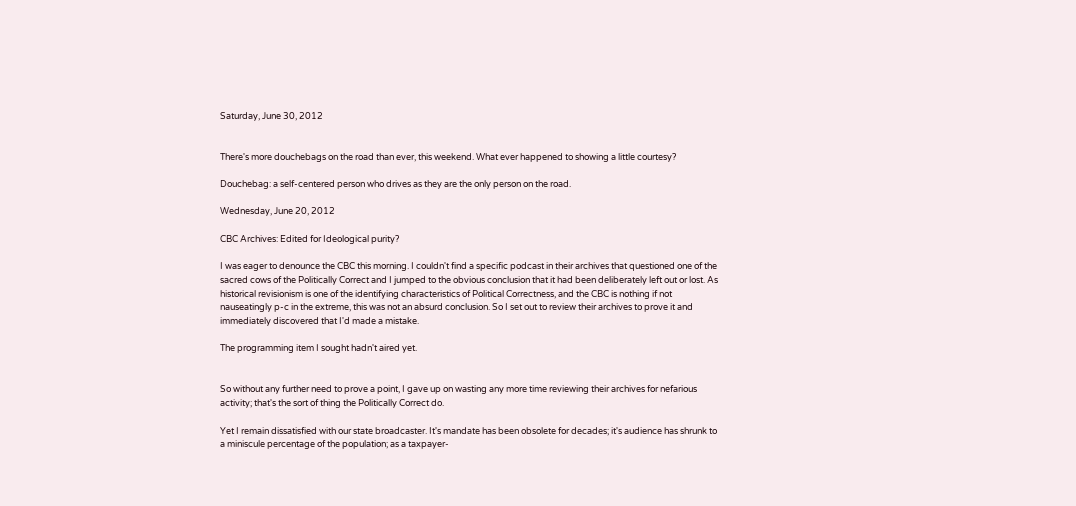Saturday, June 30, 2012


There's more douchebags on the road than ever, this weekend. What ever happened to showing a little courtesy?

Douchebag: a self-centered person who drives as they are the only person on the road.

Wednesday, June 20, 2012

CBC Archives: Edited for Ideological purity?

I was eager to denounce the CBC this morning. I couldn't find a specific podcast in their archives that questioned one of the sacred cows of the Politically Correct and I jumped to the obvious conclusion that it had been deliberately left out or lost. As historical revisionism is one of the identifying characteristics of Political Correctness, and the CBC is nothing if not nauseatingly p-c in the extreme, this was not an absurd conclusion. So I set out to review their archives to prove it and immediately discovered that I'd made a mistake.

The programming item I sought hadn't aired yet.


So without any further need to prove a point, I gave up on wasting any more time reviewing their archives for nefarious activity; that's the sort of thing the Politically Correct do.

Yet I remain dissatisfied with our state broadcaster. It's mandate has been obsolete for decades; it's audience has shrunk to a miniscule percentage of the population; as a taxpayer-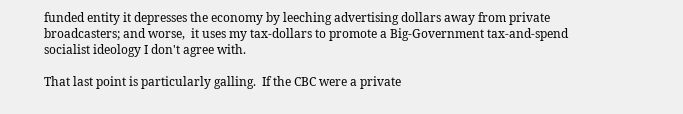funded entity it depresses the economy by leeching advertising dollars away from private broadcasters; and worse,  it uses my tax-dollars to promote a Big-Government tax-and-spend socialist ideology I don't agree with.

That last point is particularly galling.  If the CBC were a private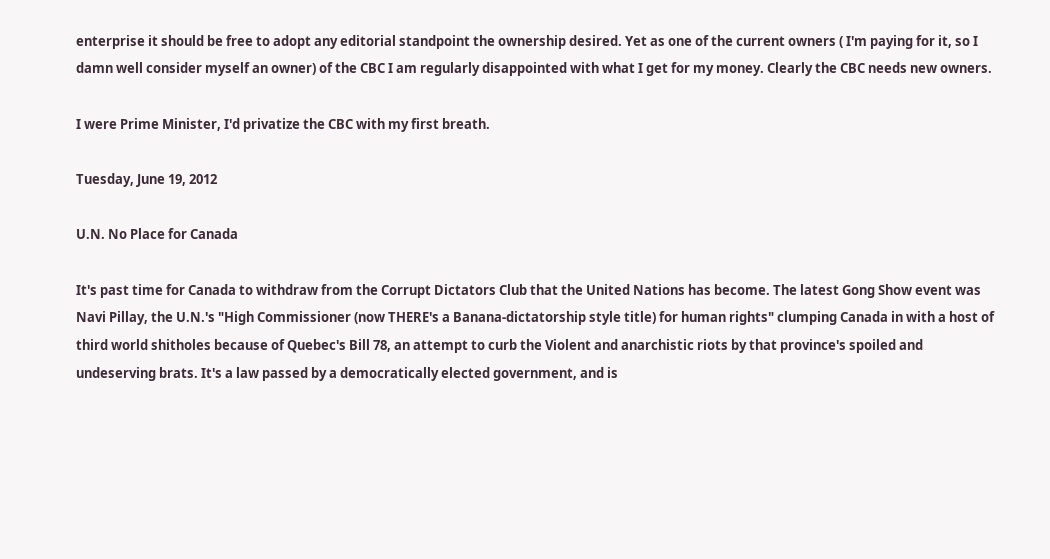enterprise it should be free to adopt any editorial standpoint the ownership desired. Yet as one of the current owners ( I'm paying for it, so I damn well consider myself an owner) of the CBC I am regularly disappointed with what I get for my money. Clearly the CBC needs new owners.

I were Prime Minister, I'd privatize the CBC with my first breath.

Tuesday, June 19, 2012

U.N. No Place for Canada

It's past time for Canada to withdraw from the Corrupt Dictators Club that the United Nations has become. The latest Gong Show event was Navi Pillay, the U.N.'s "High Commissioner (now THERE's a Banana-dictatorship style title) for human rights" clumping Canada in with a host of third world shitholes because of Quebec's Bill 78, an attempt to curb the Violent and anarchistic riots by that province's spoiled and undeserving brats. It's a law passed by a democratically elected government, and is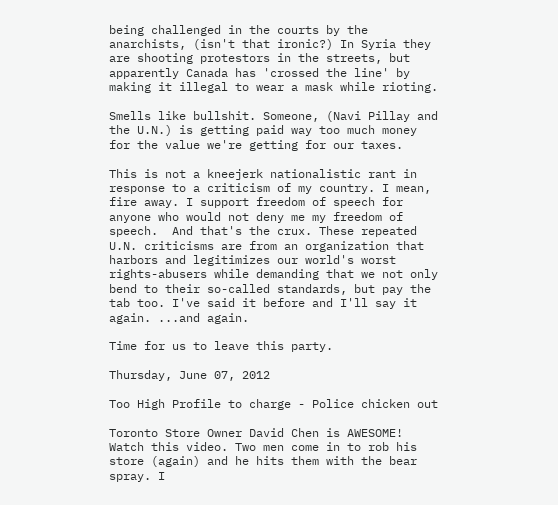being challenged in the courts by the anarchists, (isn't that ironic?) In Syria they are shooting protestors in the streets, but apparently Canada has 'crossed the line' by making it illegal to wear a mask while rioting.

Smells like bullshit. Someone, (Navi Pillay and the U.N.) is getting paid way too much money for the value we're getting for our taxes.

This is not a kneejerk nationalistic rant in response to a criticism of my country. I mean, fire away. I support freedom of speech for anyone who would not deny me my freedom of speech.  And that's the crux. These repeated U.N. criticisms are from an organization that harbors and legitimizes our world's worst rights-abusers while demanding that we not only bend to their so-called standards, but pay the tab too. I've said it before and I'll say it again. ...and again.

Time for us to leave this party.

Thursday, June 07, 2012

Too High Profile to charge - Police chicken out

Toronto Store Owner David Chen is AWESOME!  Watch this video. Two men come in to rob his store (again) and he hits them with the bear spray. I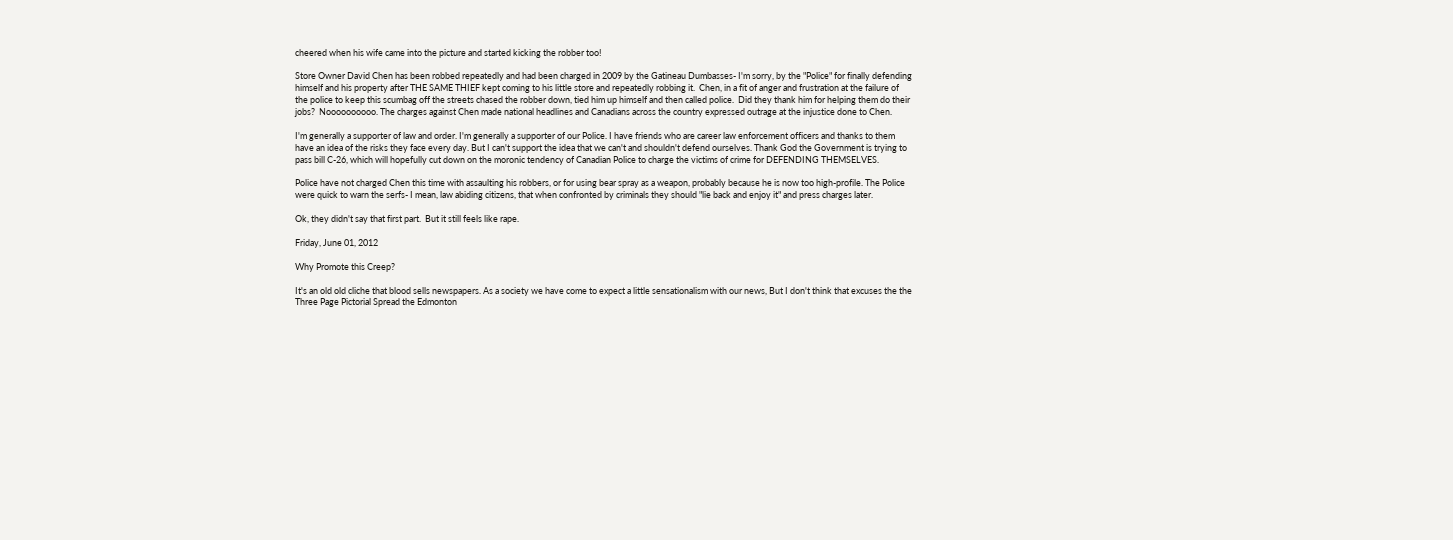cheered when his wife came into the picture and started kicking the robber too!

Store Owner David Chen has been robbed repeatedly and had been charged in 2009 by the Gatineau Dumbasses- I'm sorry, by the "Police" for finally defending himself and his property after THE SAME THIEF kept coming to his little store and repeatedly robbing it.  Chen, in a fit of anger and frustration at the failure of the police to keep this scumbag off the streets chased the robber down, tied him up himself and then called police.  Did they thank him for helping them do their jobs?  Noooooooooo. The charges against Chen made national headlines and Canadians across the country expressed outrage at the injustice done to Chen.

I'm generally a supporter of law and order. I'm generally a supporter of our Police. I have friends who are career law enforcement officers and thanks to them have an idea of the risks they face every day. But I can't support the idea that we can't and shouldn't defend ourselves. Thank God the Government is trying to pass bill C-26, which will hopefully cut down on the moronic tendency of Canadian Police to charge the victims of crime for DEFENDING THEMSELVES.

Police have not charged Chen this time with assaulting his robbers, or for using bear spray as a weapon, probably because he is now too high-profile. The Police were quick to warn the serfs- I mean, law abiding citizens, that when confronted by criminals they should "lie back and enjoy it" and press charges later.

Ok, they didn't say that first part.  But it still feels like rape.

Friday, June 01, 2012

Why Promote this Creep?

It's an old old cliche that blood sells newspapers. As a society we have come to expect a little sensationalism with our news, But I don't think that excuses the the Three Page Pictorial Spread the Edmonton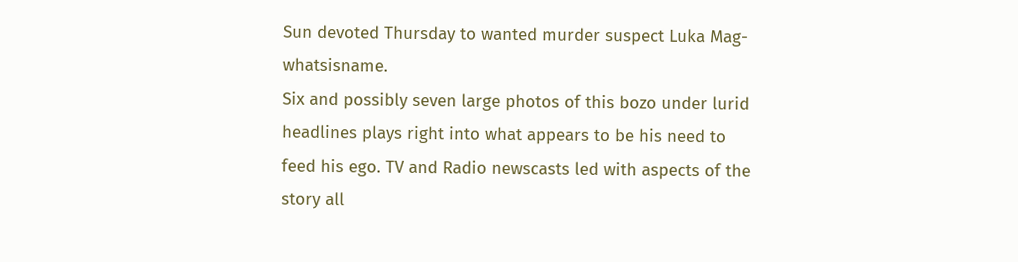Sun devoted Thursday to wanted murder suspect Luka Mag-whatsisname.
Six and possibly seven large photos of this bozo under lurid headlines plays right into what appears to be his need to feed his ego. TV and Radio newscasts led with aspects of the story all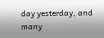day yesterday, and many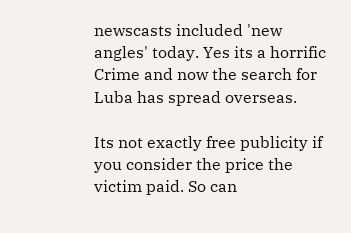newscasts included 'new angles' today. Yes its a horrific Crime and now the search for Luba has spread overseas.

Its not exactly free publicity if you consider the price the victim paid. So can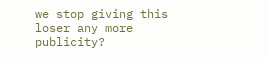we stop giving this loser any more publicity?